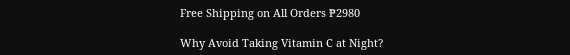Free Shipping on All Orders ₱2980

Why Avoid Taking Vitamin C at Night?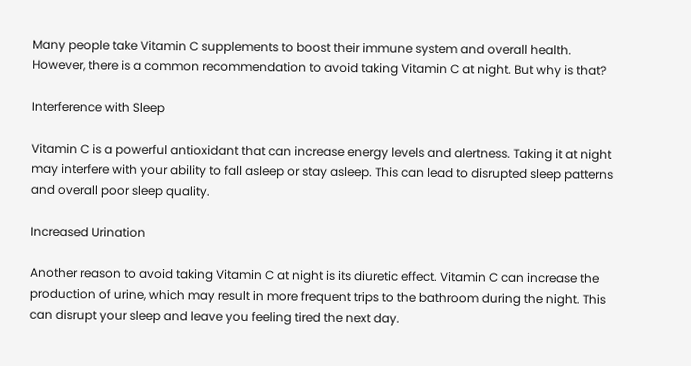Many people take Vitamin C supplements to boost their immune system and overall health. However, there is a common recommendation to avoid taking Vitamin C at night. But why is that?

Interference with Sleep

Vitamin C is a powerful antioxidant that can increase energy levels and alertness. Taking it at night may interfere with your ability to fall asleep or stay asleep. This can lead to disrupted sleep patterns and overall poor sleep quality.

Increased Urination

Another reason to avoid taking Vitamin C at night is its diuretic effect. Vitamin C can increase the production of urine, which may result in more frequent trips to the bathroom during the night. This can disrupt your sleep and leave you feeling tired the next day.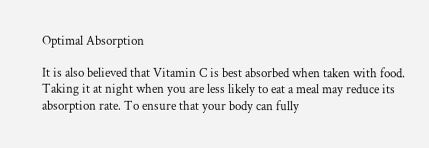Optimal Absorption

It is also believed that Vitamin C is best absorbed when taken with food. Taking it at night when you are less likely to eat a meal may reduce its absorption rate. To ensure that your body can fully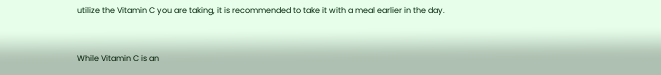utilize the Vitamin C you are taking, it is recommended to take it with a meal earlier in the day.


While Vitamin C is an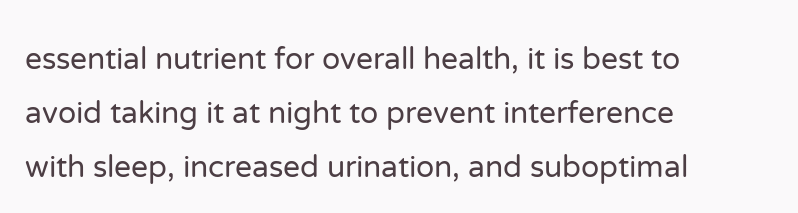essential nutrient for overall health, it is best to avoid taking it at night to prevent interference with sleep, increased urination, and suboptimal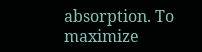absorption. To maximize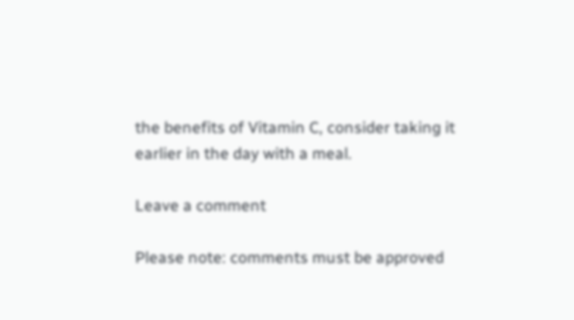the benefits of Vitamin C, consider taking it earlier in the day with a meal.

Leave a comment

Please note: comments must be approved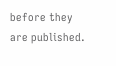before they are published.